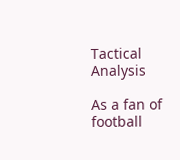Tactical Analysis

As a fan of football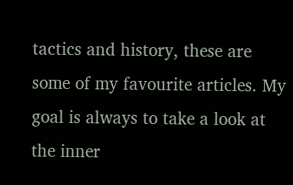tactics and history, these are some of my favourite articles. My goal is always to take a look at the inner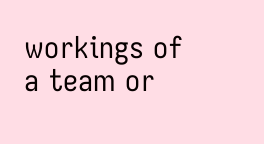workings of a team or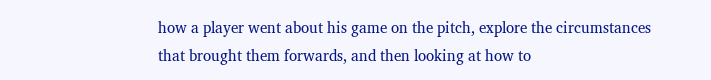how a player went about his game on the pitch, explore the circumstances that brought them forwards, and then looking at how to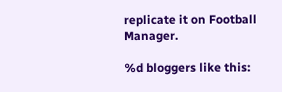replicate it on Football Manager.

%d bloggers like this: